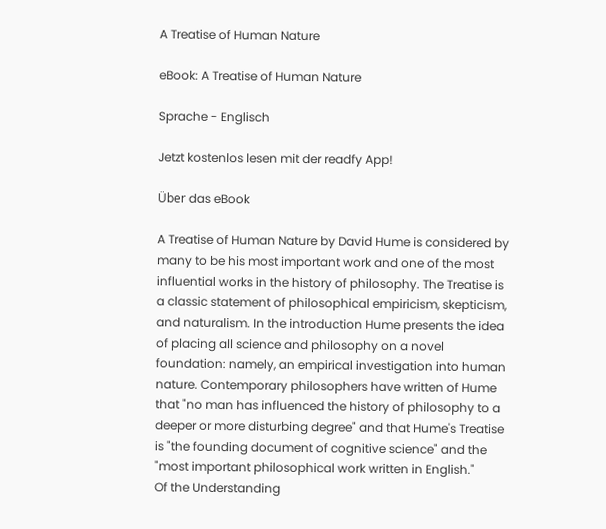A Treatise of Human Nature

eBook: A Treatise of Human Nature

Sprache - Englisch

Jetzt kostenlos lesen mit der readfy App!

Über das eBook

A Treatise of Human Nature by David Hume is considered by many to be his most important work and one of the most influential works in the history of philosophy. The Treatise is a classic statement of philosophical empiricism, skepticism, and naturalism. In the introduction Hume presents the idea of placing all science and philosophy on a novel foundation: namely, an empirical investigation into human nature. Contemporary philosophers have written of Hume that "no man has influenced the history of philosophy to a deeper or more disturbing degree" and that Hume's Treatise is "the founding document of cognitive science" and the "most important philosophical work written in English."
Of the Understanding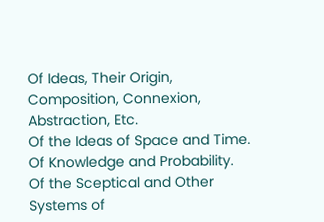Of Ideas, Their Origin, Composition, Connexion, Abstraction, Etc.
Of the Ideas of Space and Time.
Of Knowledge and Probability.
Of the Sceptical and Other Systems of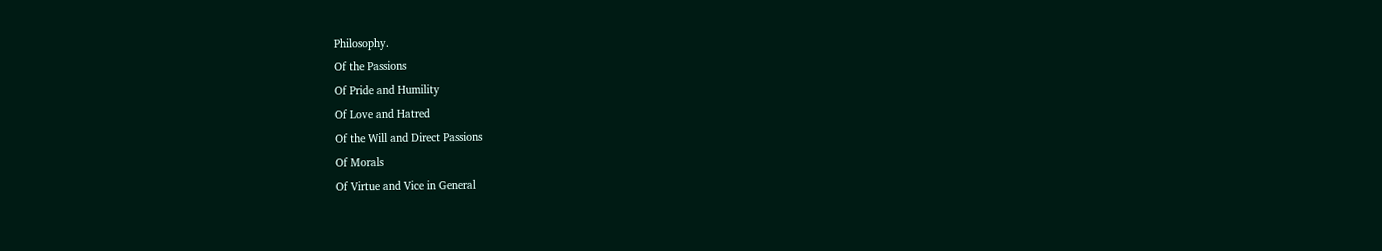Philosophy.
Of the Passions
Of Pride and Humility
Of Love and Hatred
Of the Will and Direct Passions
Of Morals
Of Virtue and Vice in General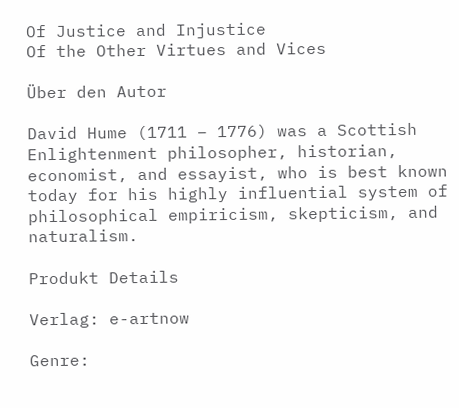Of Justice and Injustice
Of the Other Virtues and Vices

Über den Autor

David Hume (1711 – 1776) was a Scottish Enlightenment philosopher, historian, economist, and essayist, who is best known today for his highly influential system of philosophical empiricism, skepticism, and naturalism.

Produkt Details

Verlag: e-artnow

Genre: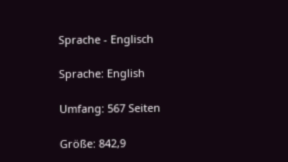Sprache - Englisch

Sprache: English

Umfang: 567 Seiten

Größe: 842,9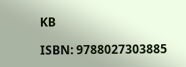KB

ISBN: 9788027303885